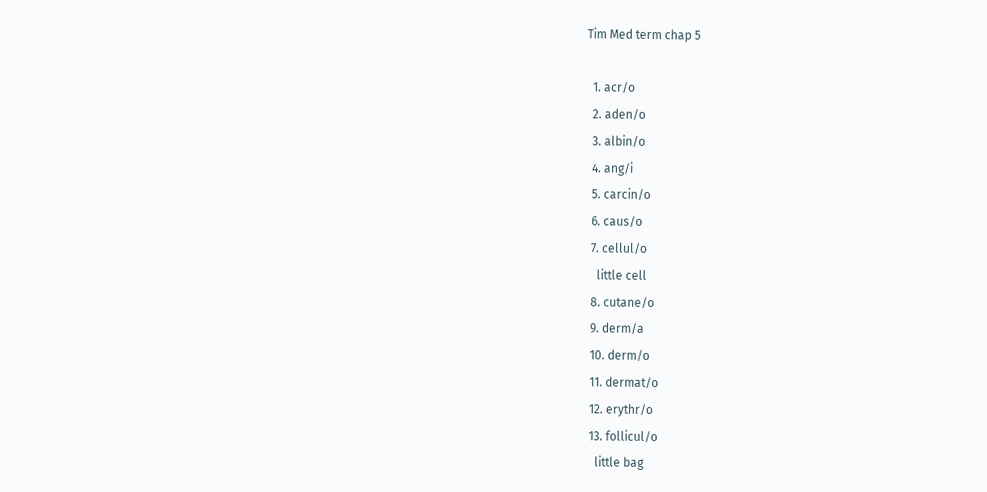Tim Med term chap 5

  1. acr/o
  2. aden/o
  3. albin/o
  4. ang/i
  5. carcin/o
  6. caus/o
  7. cellul/o
    little cell
  8. cutane/o
  9. derm/a
  10. derm/o
  11. dermat/o
  12. erythr/o
  13. follicul/o
    little bag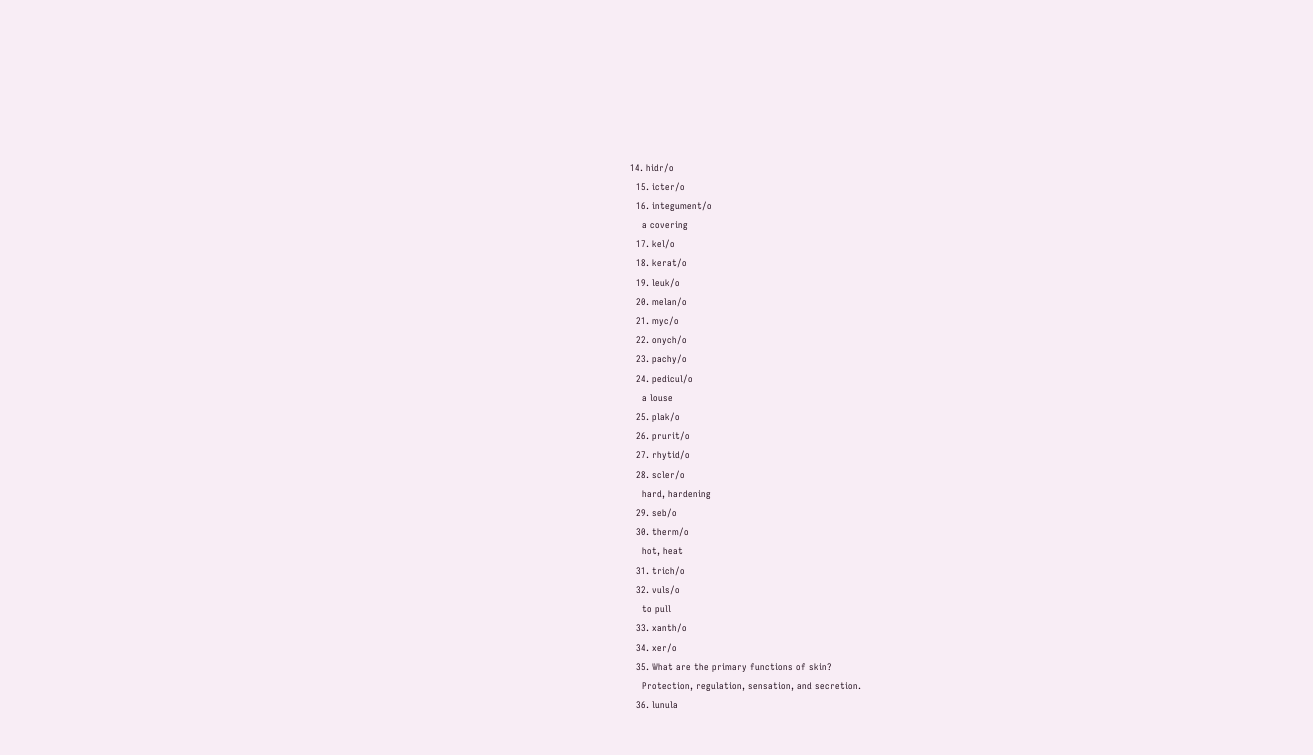14. hidr/o
  15. icter/o
  16. integument/o
    a covering
  17. kel/o
  18. kerat/o
  19. leuk/o
  20. melan/o
  21. myc/o
  22. onych/o
  23. pachy/o
  24. pedicul/o
    a louse
  25. plak/o
  26. prurit/o
  27. rhytid/o
  28. scler/o
    hard, hardening
  29. seb/o
  30. therm/o
    hot, heat
  31. trich/o
  32. vuls/o
    to pull
  33. xanth/o
  34. xer/o
  35. What are the primary functions of skin?
    Protection, regulation, sensation, and secretion.
  36. lunula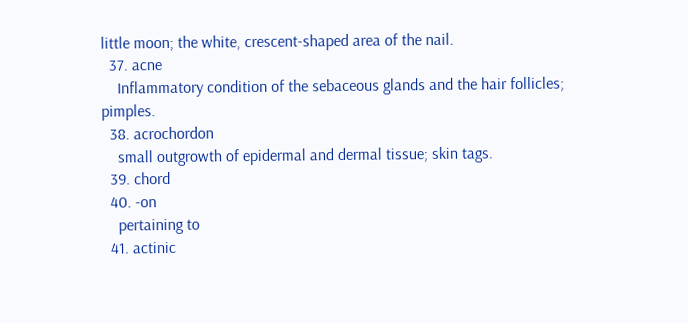little moon; the white, crescent-shaped area of the nail.
  37. acne
    Inflammatory condition of the sebaceous glands and the hair follicles; pimples.
  38. acrochordon
    small outgrowth of epidermal and dermal tissue; skin tags.
  39. chord
  40. -on
    pertaining to
  41. actinic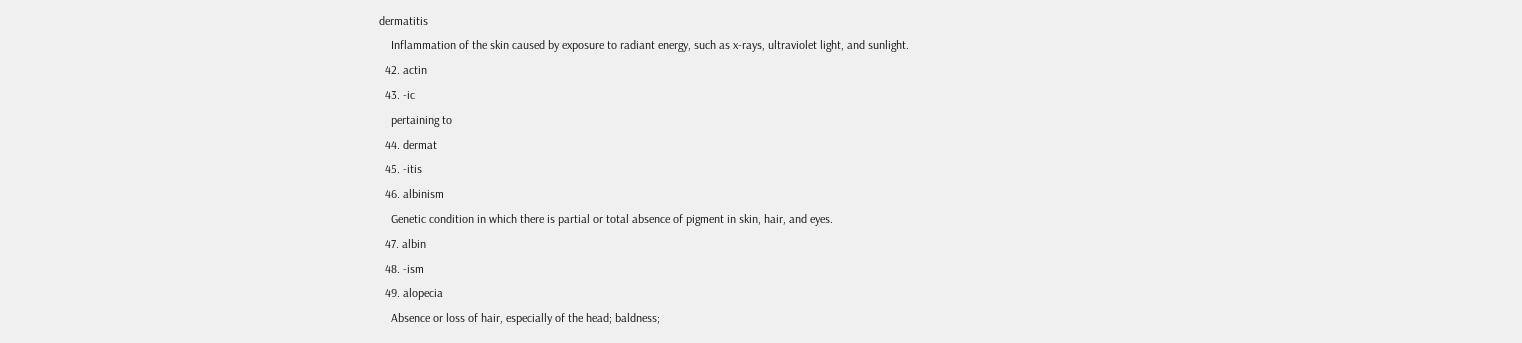dermatitis
    Inflammation of the skin caused by exposure to radiant energy, such as x-rays, ultraviolet light, and sunlight.
  42. actin
  43. -ic
    pertaining to
  44. dermat
  45. -itis
  46. albinism
    Genetic condition in which there is partial or total absence of pigment in skin, hair, and eyes.
  47. albin
  48. -ism
  49. alopecia
    Absence or loss of hair, especially of the head; baldness;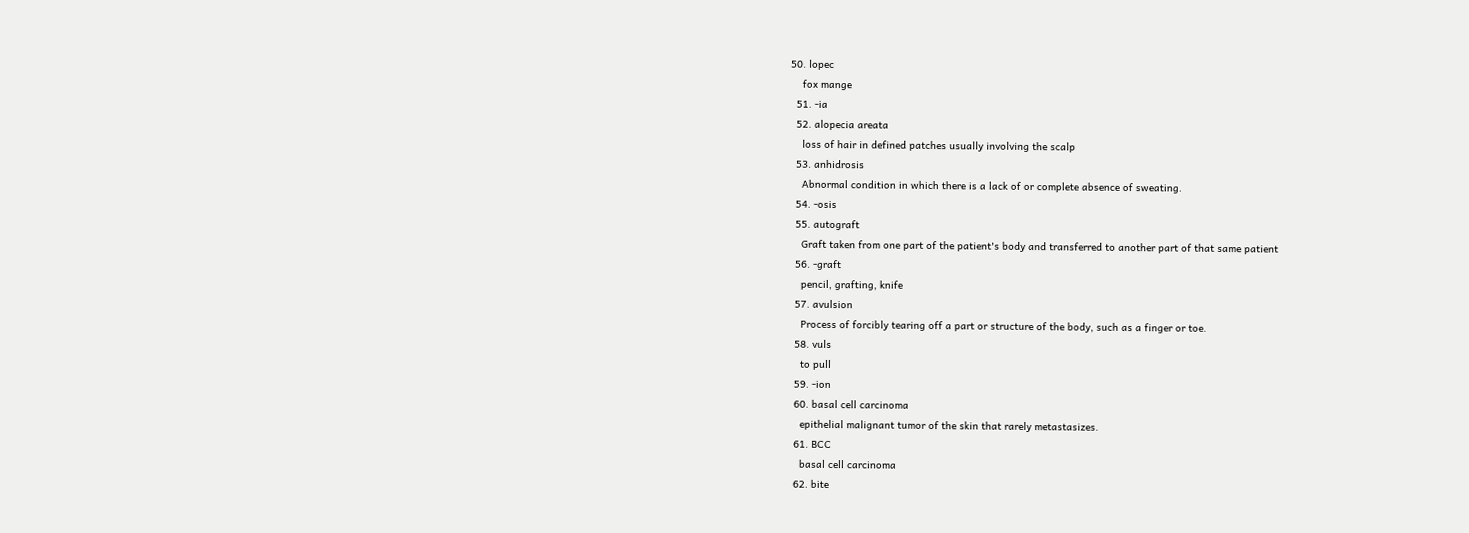50. lopec
    fox mange
  51. -ia
  52. alopecia areata
    loss of hair in defined patches usually involving the scalp
  53. anhidrosis
    Abnormal condition in which there is a lack of or complete absence of sweating.
  54. -osis
  55. autograft
    Graft taken from one part of the patient's body and transferred to another part of that same patient
  56. -graft
    pencil, grafting, knife
  57. avulsion
    Process of forcibly tearing off a part or structure of the body, such as a finger or toe.
  58. vuls
    to pull
  59. -ion
  60. basal cell carcinoma
    epithelial malignant tumor of the skin that rarely metastasizes.
  61. BCC
    basal cell carcinoma
  62. bite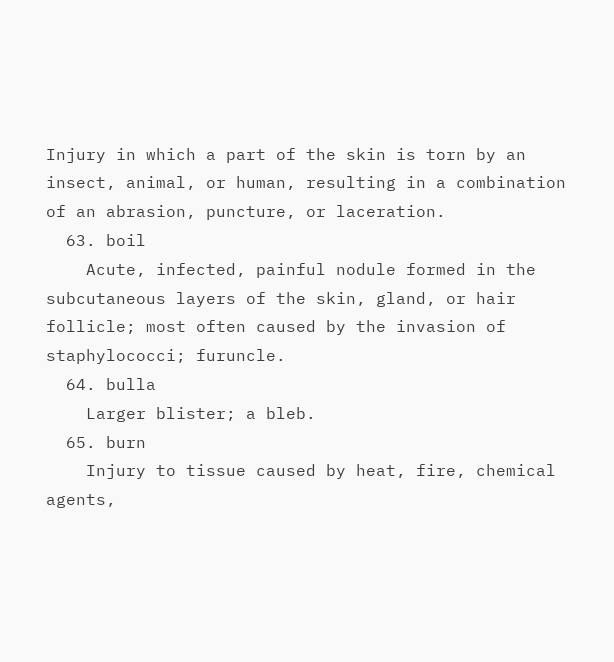Injury in which a part of the skin is torn by an insect, animal, or human, resulting in a combination of an abrasion, puncture, or laceration.
  63. boil
    Acute, infected, painful nodule formed in the subcutaneous layers of the skin, gland, or hair follicle; most often caused by the invasion of staphylococci; furuncle.
  64. bulla
    Larger blister; a bleb.
  65. burn
    Injury to tissue caused by heat, fire, chemical agents,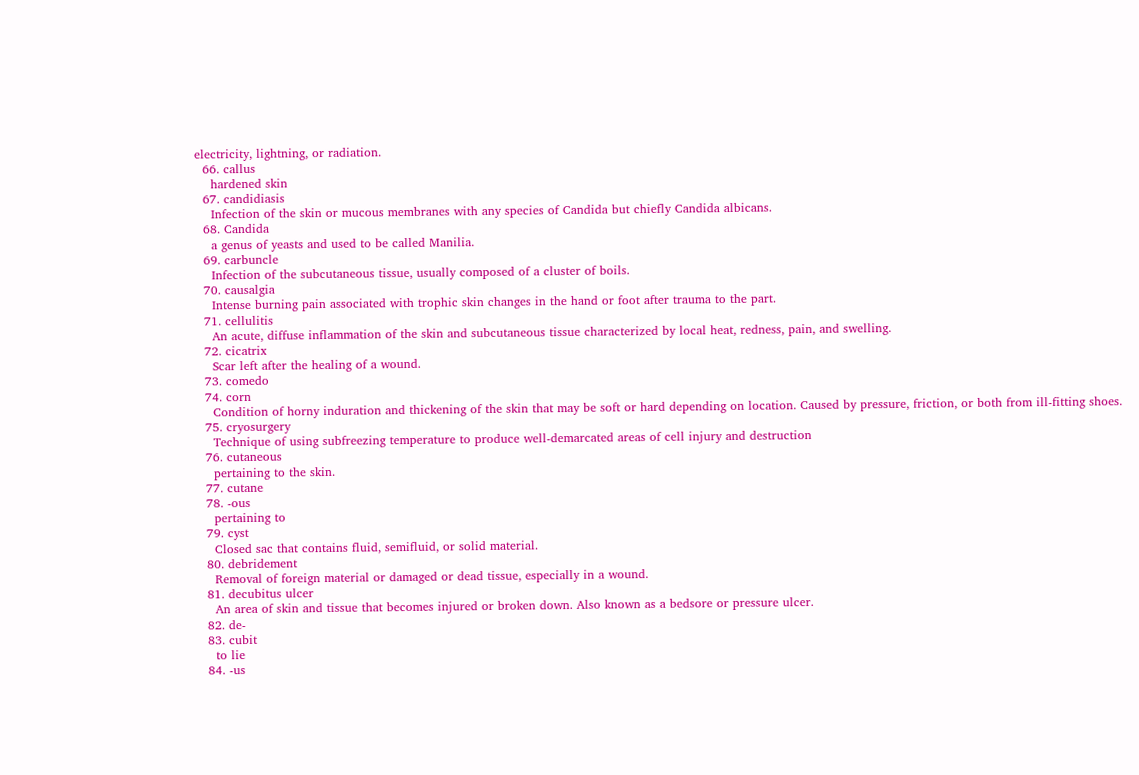electricity, lightning, or radiation.
  66. callus
    hardened skin
  67. candidiasis
    Infection of the skin or mucous membranes with any species of Candida but chiefly Candida albicans.
  68. Candida
    a genus of yeasts and used to be called Manilia.
  69. carbuncle
    Infection of the subcutaneous tissue, usually composed of a cluster of boils.
  70. causalgia
    Intense burning pain associated with trophic skin changes in the hand or foot after trauma to the part.
  71. cellulitis
    An acute, diffuse inflammation of the skin and subcutaneous tissue characterized by local heat, redness, pain, and swelling.
  72. cicatrix
    Scar left after the healing of a wound.
  73. comedo
  74. corn
    Condition of horny induration and thickening of the skin that may be soft or hard depending on location. Caused by pressure, friction, or both from ill-fitting shoes.
  75. cryosurgery
    Technique of using subfreezing temperature to produce well-demarcated areas of cell injury and destruction
  76. cutaneous
    pertaining to the skin.
  77. cutane
  78. -ous
    pertaining to
  79. cyst
    Closed sac that contains fluid, semifluid, or solid material.
  80. debridement
    Removal of foreign material or damaged or dead tissue, especially in a wound.
  81. decubitus ulcer
    An area of skin and tissue that becomes injured or broken down. Also known as a bedsore or pressure ulcer.
  82. de-
  83. cubit
    to lie
  84. -us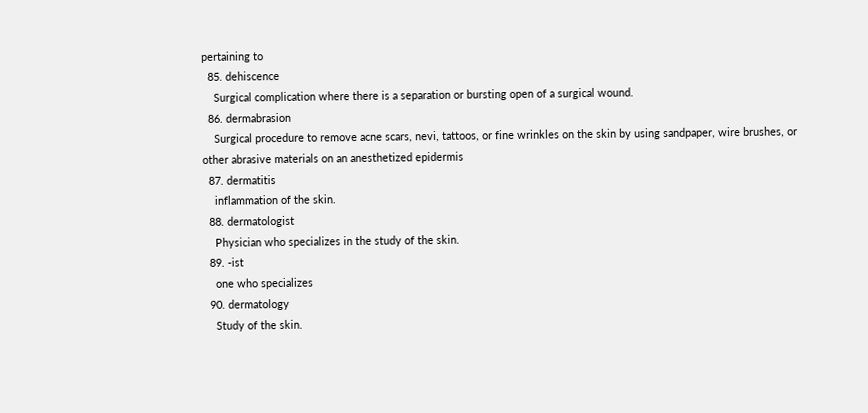pertaining to
  85. dehiscence
    Surgical complication where there is a separation or bursting open of a surgical wound.
  86. dermabrasion
    Surgical procedure to remove acne scars, nevi, tattoos, or fine wrinkles on the skin by using sandpaper, wire brushes, or other abrasive materials on an anesthetized epidermis
  87. dermatitis
    inflammation of the skin.
  88. dermatologist
    Physician who specializes in the study of the skin.
  89. -ist
    one who specializes
  90. dermatology
    Study of the skin.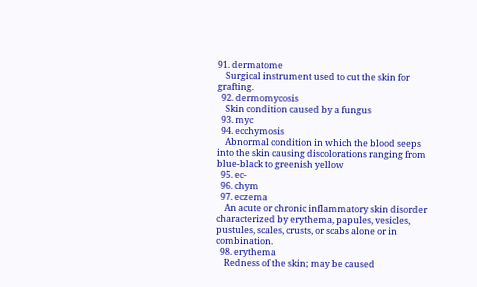91. dermatome
    Surgical instrument used to cut the skin for grafting.
  92. dermomycosis
    Skin condition caused by a fungus
  93. myc
  94. ecchymosis
    Abnormal condition in which the blood seeps into the skin causing discolorations ranging from blue-black to greenish yellow
  95. ec-
  96. chym
  97. eczema
    An acute or chronic inflammatory skin disorder characterized by erythema, papules, vesicles, pustules, scales, crusts, or scabs alone or in combination.
  98. erythema
    Redness of the skin; may be caused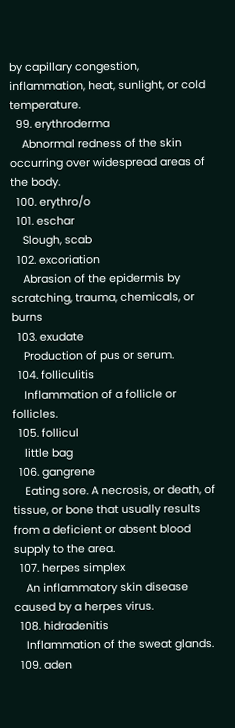by capillary congestion, inflammation, heat, sunlight, or cold temperature.
  99. erythroderma
    Abnormal redness of the skin occurring over widespread areas of the body.
  100. erythro/o
  101. eschar
    Slough, scab
  102. excoriation
    Abrasion of the epidermis by scratching, trauma, chemicals, or burns
  103. exudate
    Production of pus or serum.
  104. folliculitis
    Inflammation of a follicle or follicles.
  105. follicul
    little bag
  106. gangrene
    Eating sore. A necrosis, or death, of tissue, or bone that usually results from a deficient or absent blood supply to the area.
  107. herpes simplex
    An inflammatory skin disease caused by a herpes virus.
  108. hidradenitis
    Inflammation of the sweat glands.
  109. aden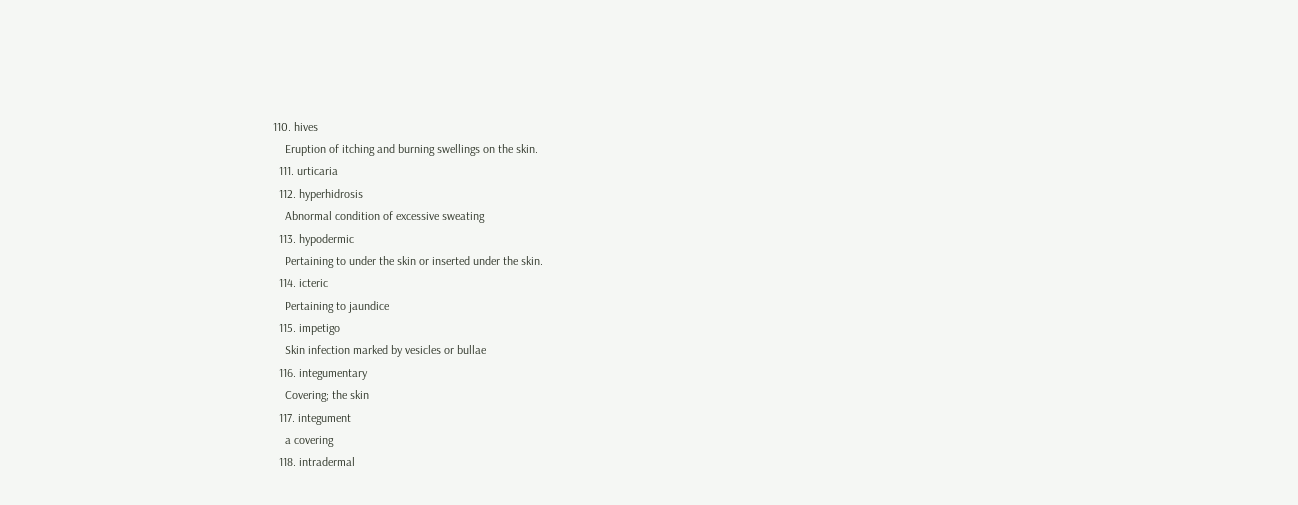110. hives
    Eruption of itching and burning swellings on the skin.
  111. urticaria
  112. hyperhidrosis
    Abnormal condition of excessive sweating
  113. hypodermic
    Pertaining to under the skin or inserted under the skin.
  114. icteric
    Pertaining to jaundice
  115. impetigo
    Skin infection marked by vesicles or bullae
  116. integumentary
    Covering; the skin
  117. integument
    a covering
  118. intradermal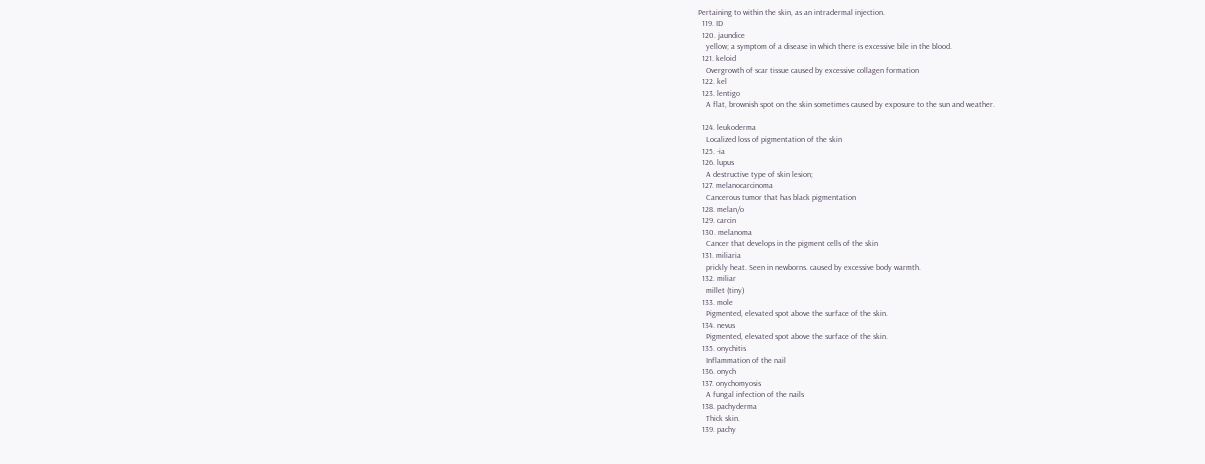Pertaining to within the skin, as an intradermal injection.
  119. ID
  120. jaundice
    yellow; a symptom of a disease in which there is excessive bile in the blood.
  121. keloid
    Overgrowth of scar tissue caused by excessive collagen formation
  122. kel
  123. lentigo
    A flat, brownish spot on the skin sometimes caused by exposure to the sun and weather.

  124. leukoderma
    Localized loss of pigmentation of the skin
  125. -ia
  126. lupus
    A destructive type of skin lesion;
  127. melanocarcinoma
    Cancerous tumor that has black pigmentation
  128. melan/o
  129. carcin
  130. melanoma
    Cancer that develops in the pigment cells of the skin
  131. miliaria
    prickly heat. Seen in newborns. caused by excessive body warmth.
  132. miliar
    millet (tiny)
  133. mole
    Pigmented, elevated spot above the surface of the skin.
  134. nevus
    Pigmented, elevated spot above the surface of the skin.
  135. onychitis
    Inflammation of the nail
  136. onych
  137. onychomyosis
    A fungal infection of the nails
  138. pachyderma
    Thick skin.
  139. pachy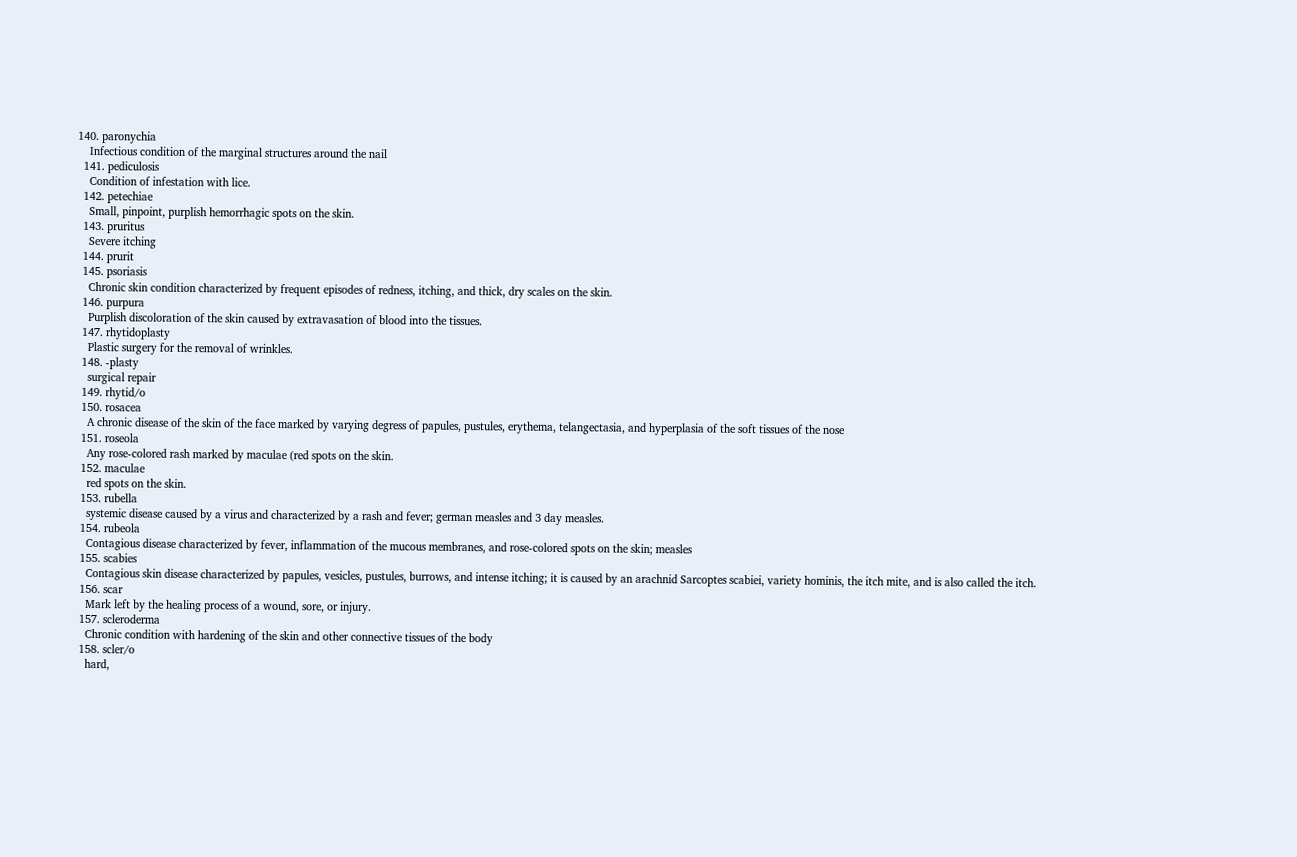140. paronychia
    Infectious condition of the marginal structures around the nail
  141. pediculosis
    Condition of infestation with lice.
  142. petechiae
    Small, pinpoint, purplish hemorrhagic spots on the skin.
  143. pruritus
    Severe itching
  144. prurit
  145. psoriasis
    Chronic skin condition characterized by frequent episodes of redness, itching, and thick, dry scales on the skin.
  146. purpura
    Purplish discoloration of the skin caused by extravasation of blood into the tissues.
  147. rhytidoplasty
    Plastic surgery for the removal of wrinkles.
  148. -plasty
    surgical repair
  149. rhytid/o
  150. rosacea
    A chronic disease of the skin of the face marked by varying degress of papules, pustules, erythema, telangectasia, and hyperplasia of the soft tissues of the nose
  151. roseola
    Any rose-colored rash marked by maculae (red spots on the skin.
  152. maculae
    red spots on the skin.
  153. rubella
    systemic disease caused by a virus and characterized by a rash and fever; german measles and 3 day measles.
  154. rubeola
    Contagious disease characterized by fever, inflammation of the mucous membranes, and rose-colored spots on the skin; measles
  155. scabies
    Contagious skin disease characterized by papules, vesicles, pustules, burrows, and intense itching; it is caused by an arachnid Sarcoptes scabiei, variety hominis, the itch mite, and is also called the itch.
  156. scar
    Mark left by the healing process of a wound, sore, or injury.
  157. scleroderma
    Chronic condition with hardening of the skin and other connective tissues of the body
  158. scler/o
    hard,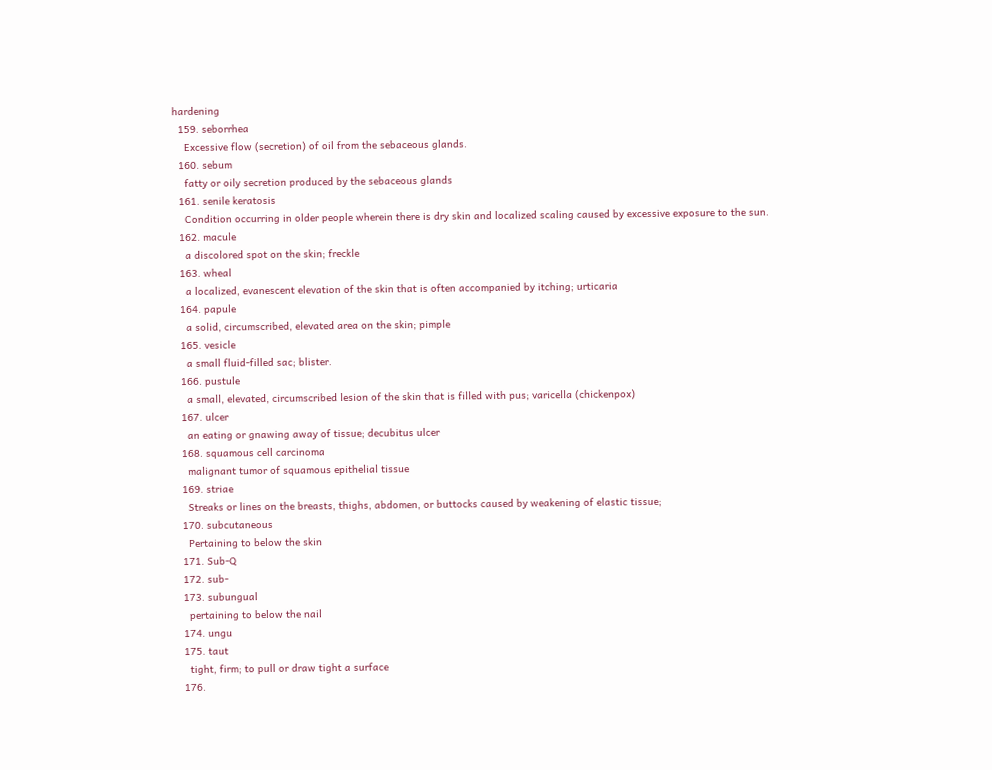hardening
  159. seborrhea
    Excessive flow (secretion) of oil from the sebaceous glands.
  160. sebum
    fatty or oily secretion produced by the sebaceous glands
  161. senile keratosis
    Condition occurring in older people wherein there is dry skin and localized scaling caused by excessive exposure to the sun.
  162. macule
    a discolored spot on the skin; freckle
  163. wheal
    a localized, evanescent elevation of the skin that is often accompanied by itching; urticaria
  164. papule
    a solid, circumscribed, elevated area on the skin; pimple
  165. vesicle
    a small fluid-filled sac; blister.
  166. pustule
    a small, elevated, circumscribed lesion of the skin that is filled with pus; varicella (chickenpox)
  167. ulcer
    an eating or gnawing away of tissue; decubitus ulcer
  168. squamous cell carcinoma
    malignant tumor of squamous epithelial tissue
  169. striae
    Streaks or lines on the breasts, thighs, abdomen, or buttocks caused by weakening of elastic tissue;
  170. subcutaneous
    Pertaining to below the skin
  171. Sub-Q
  172. sub-
  173. subungual
    pertaining to below the nail
  174. ungu
  175. taut
    tight, firm; to pull or draw tight a surface
  176.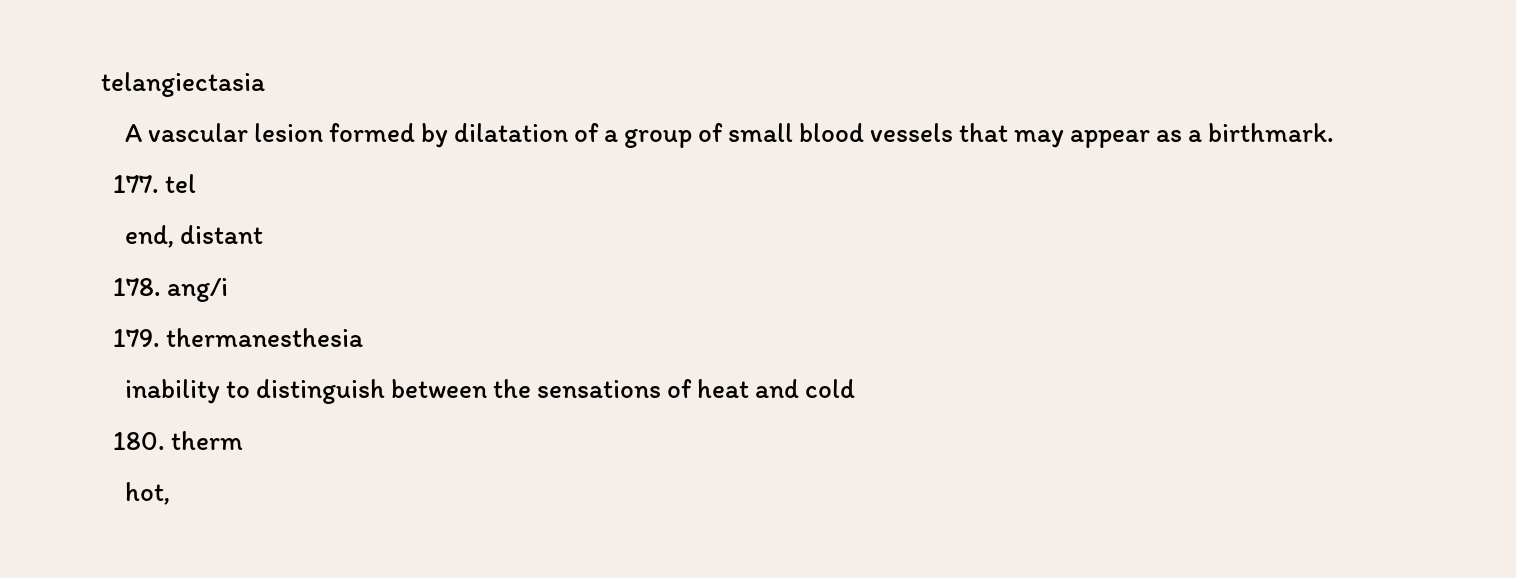telangiectasia
    A vascular lesion formed by dilatation of a group of small blood vessels that may appear as a birthmark.
  177. tel
    end, distant
  178. ang/i
  179. thermanesthesia
    inability to distinguish between the sensations of heat and cold
  180. therm
    hot,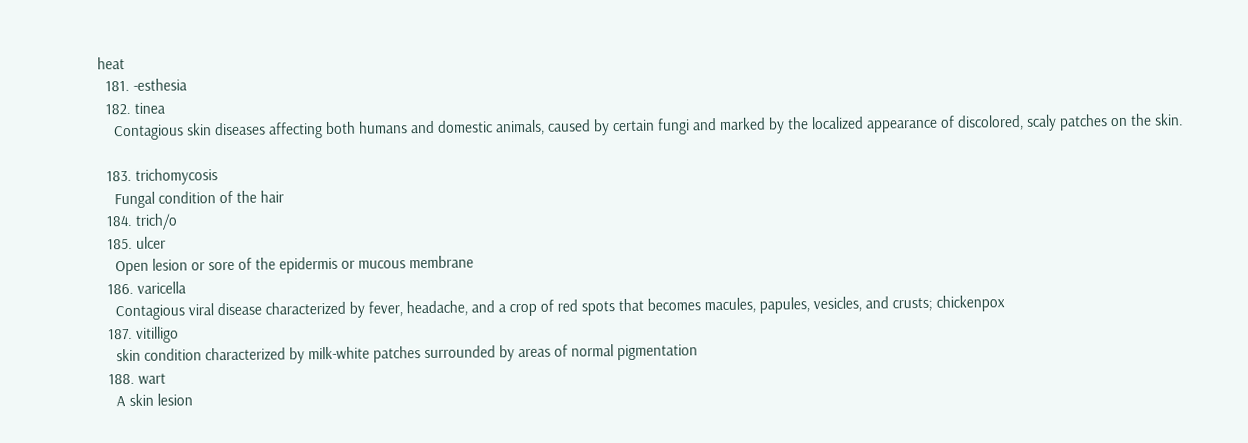heat
  181. -esthesia
  182. tinea
    Contagious skin diseases affecting both humans and domestic animals, caused by certain fungi and marked by the localized appearance of discolored, scaly patches on the skin.

  183. trichomycosis
    Fungal condition of the hair
  184. trich/o
  185. ulcer
    Open lesion or sore of the epidermis or mucous membrane
  186. varicella
    Contagious viral disease characterized by fever, headache, and a crop of red spots that becomes macules, papules, vesicles, and crusts; chickenpox
  187. vitilligo
    skin condition characterized by milk-white patches surrounded by areas of normal pigmentation
  188. wart
    A skin lesion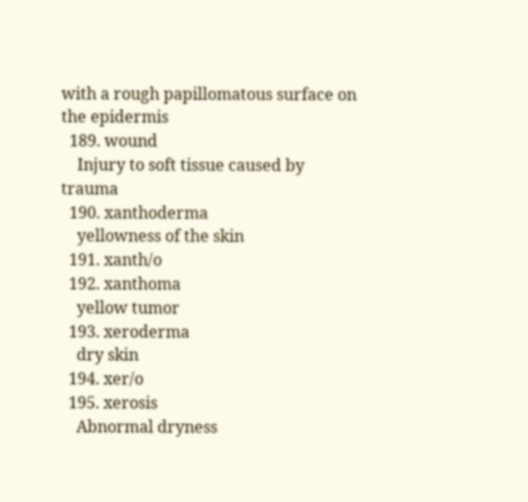with a rough papillomatous surface on the epidermis
  189. wound
    Injury to soft tissue caused by trauma
  190. xanthoderma
    yellowness of the skin
  191. xanth/o
  192. xanthoma
    yellow tumor
  193. xeroderma
    dry skin
  194. xer/o
  195. xerosis
    Abnormal dryness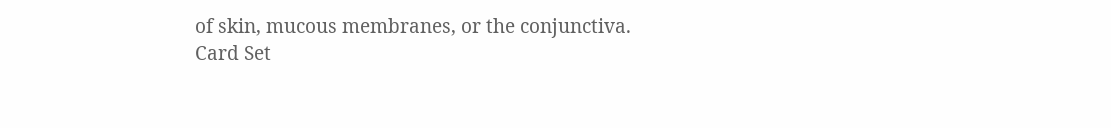of skin, mucous membranes, or the conjunctiva.
Card Set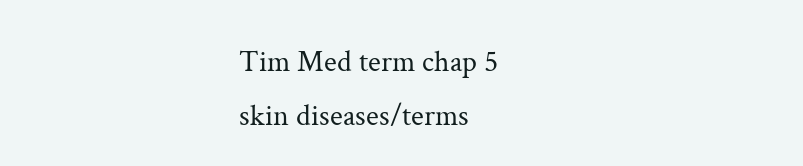Tim Med term chap 5
skin diseases/terms